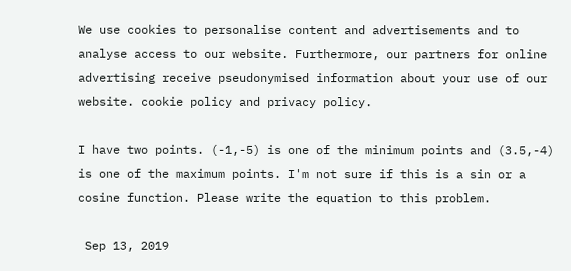We use cookies to personalise content and advertisements and to analyse access to our website. Furthermore, our partners for online advertising receive pseudonymised information about your use of our website. cookie policy and privacy policy.

I have two points. (-1,-5) is one of the minimum points and (3.5,-4) is one of the maximum points. I'm not sure if this is a sin or a cosine function. Please write the equation to this problem.

 Sep 13, 2019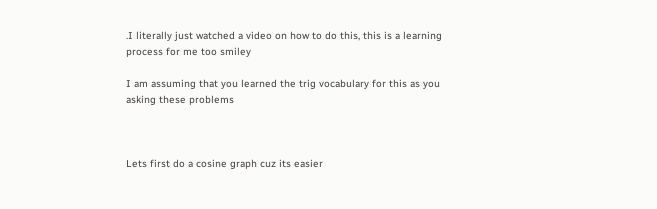.I literally just watched a video on how to do this, this is a learning process for me too smiley

I am assuming that you learned the trig vocabulary for this as you asking these problems



Lets first do a cosine graph cuz its easier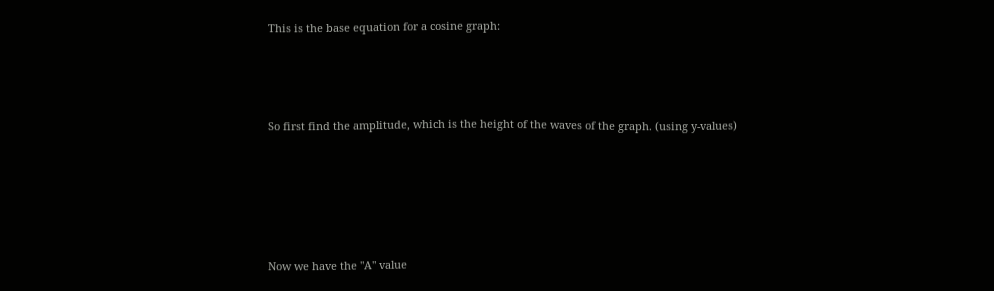This is the base equation for a cosine graph:






So first find the amplitude, which is the height of the waves of the graph. (using y-values)









Now we have the "A" value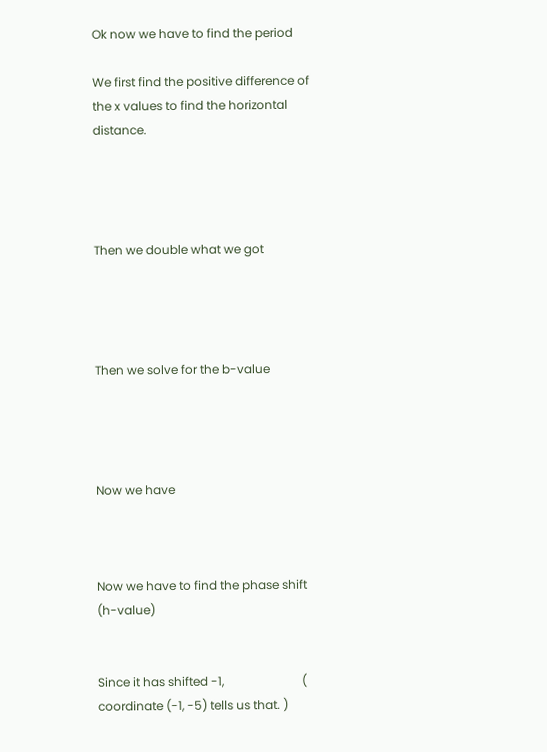Ok now we have to find the period

We first find the positive difference of the x values to find the horizontal distance.




Then we double what we got




Then we solve for the b-value




Now we have



Now we have to find the phase shift (h-value)


Since it has shifted -1,                          ( coordinate (-1, -5) tells us that. )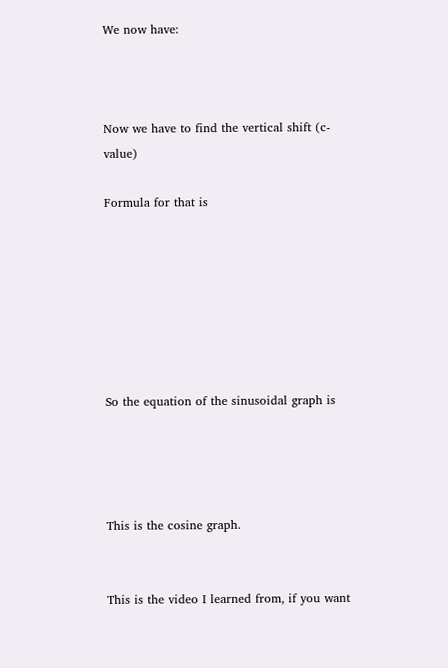We now have:



Now we have to find the vertical shift (c-value)

Formula for that is







So the equation of the sinusoidal graph is




This is the cosine graph.


This is the video I learned from, if you want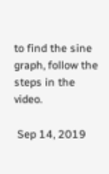to find the sine graph, follow the steps in the video.

 Sep 14, 2019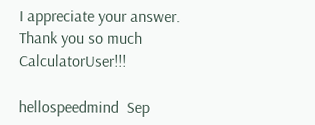I appreciate your answer. Thank you so much CalculatorUser!!!

hellospeedmind  Sep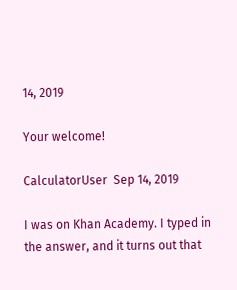14, 2019

Your welcome!

CalculatorUser  Sep 14, 2019

I was on Khan Academy. I typed in the answer, and it turns out that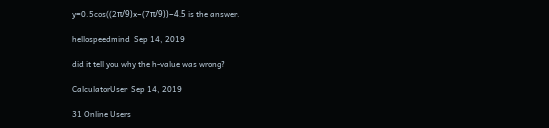y=0.5cos((2π/9)x−(7π/9))−4.5 is the answer.

hellospeedmind  Sep 14, 2019

did it tell you why the h-value was wrong?

CalculatorUser  Sep 14, 2019

31 Online Users